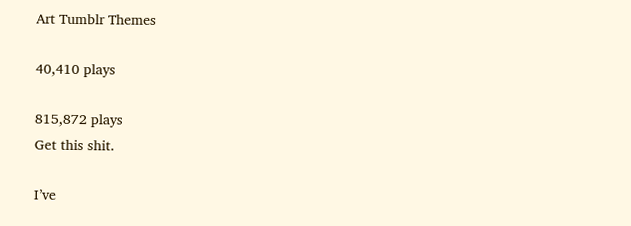Art Tumblr Themes

40,410 plays

815,872 plays
Get this shit.

I’ve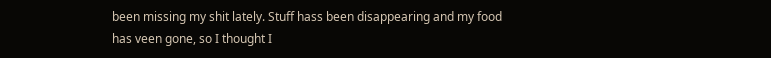been missing my shit lately. Stuff hass been disappearing and my food has veen gone, so I thought I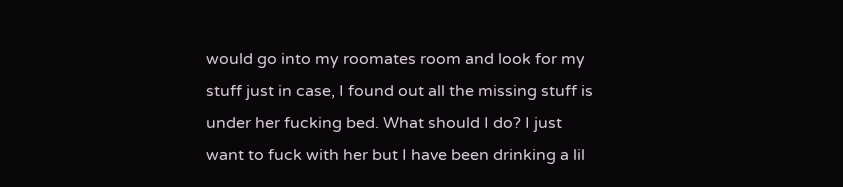would go into my roomates room and look for my stuff just in case, I found out all the missing stuff is under her fucking bed. What should I do? I just want to fuck with her but I have been drinking a lil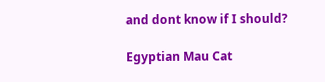and dont know if I should?

Egyptian Mau Cat